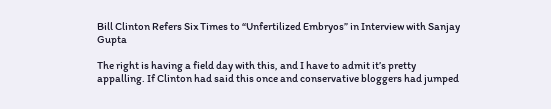Bill Clinton Refers Six Times to “Unfertilized Embryos” in Interview with Sanjay Gupta

The right is having a field day with this, and I have to admit it’s pretty appalling. If Clinton had said this once and conservative bloggers had jumped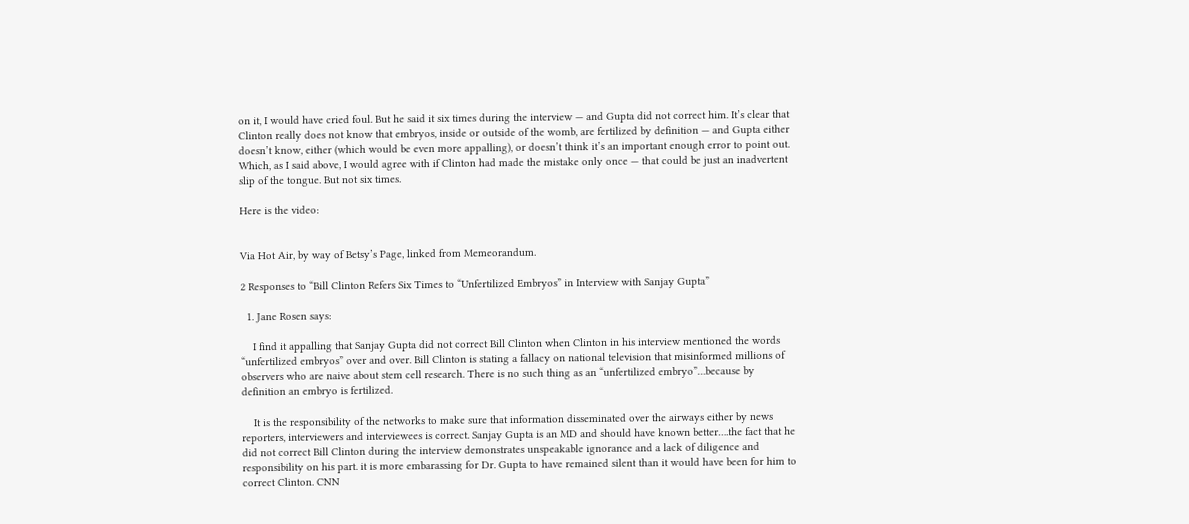on it, I would have cried foul. But he said it six times during the interview — and Gupta did not correct him. It’s clear that Clinton really does not know that embryos, inside or outside of the womb, are fertilized by definition — and Gupta either doesn’t know, either (which would be even more appalling), or doesn’t think it’s an important enough error to point out. Which, as I said above, I would agree with if Clinton had made the mistake only once — that could be just an inadvertent slip of the tongue. But not six times.

Here is the video:


Via Hot Air, by way of Betsy’s Page, linked from Memeorandum.

2 Responses to “Bill Clinton Refers Six Times to “Unfertilized Embryos” in Interview with Sanjay Gupta”

  1. Jane Rosen says:

    I find it appalling that Sanjay Gupta did not correct Bill Clinton when Clinton in his interview mentioned the words “unfertilized embryos” over and over. Bill Clinton is stating a fallacy on national television that misinformed millions of observers who are naive about stem cell research. There is no such thing as an “unfertilized embryo”…because by definition an embryo is fertilized.

    It is the responsibility of the networks to make sure that information disseminated over the airways either by news reporters, interviewers and interviewees is correct. Sanjay Gupta is an MD and should have known better….the fact that he did not correct Bill Clinton during the interview demonstrates unspeakable ignorance and a lack of diligence and responsibility on his part. it is more embarassing for Dr. Gupta to have remained silent than it would have been for him to correct Clinton. CNN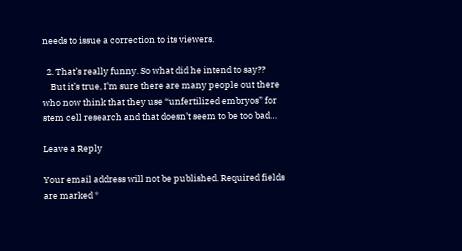needs to issue a correction to its viewers.

  2. That’s really funny. So what did he intend to say??
    But it’s true, I’m sure there are many people out there who now think that they use “unfertilized embryos” for stem cell research and that doesn’t seem to be too bad…

Leave a Reply

Your email address will not be published. Required fields are marked *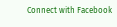Connect with Facebook